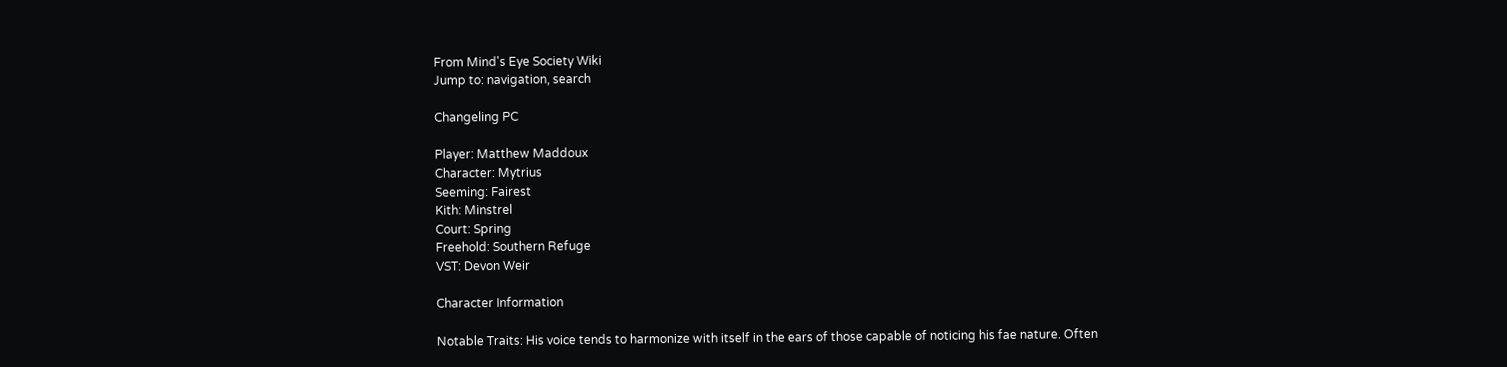From Mind's Eye Society Wiki
Jump to: navigation, search

Changeling PC

Player: Matthew Maddoux
Character: Mytrius
Seeming: Fairest
Kith: Minstrel
Court: Spring
Freehold: Southern Refuge
VST: Devon Weir

Character Information

Notable Traits: His voice tends to harmonize with itself in the ears of those capable of noticing his fae nature. Often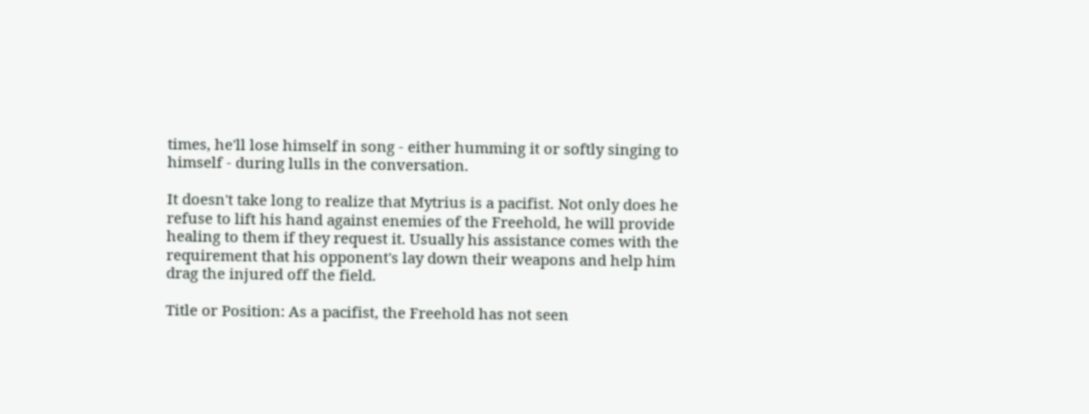times, he'll lose himself in song - either humming it or softly singing to himself - during lulls in the conversation.

It doesn't take long to realize that Mytrius is a pacifist. Not only does he refuse to lift his hand against enemies of the Freehold, he will provide healing to them if they request it. Usually his assistance comes with the requirement that his opponent's lay down their weapons and help him drag the injured off the field.

Title or Position: As a pacifist, the Freehold has not seen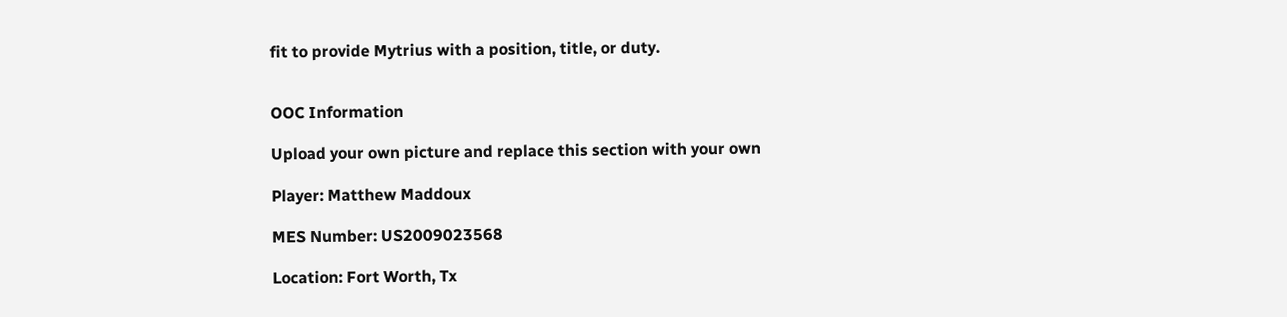fit to provide Mytrius with a position, title, or duty.


OOC Information

Upload your own picture and replace this section with your own

Player: Matthew Maddoux

MES Number: US2009023568

Location: Fort Worth, Tx